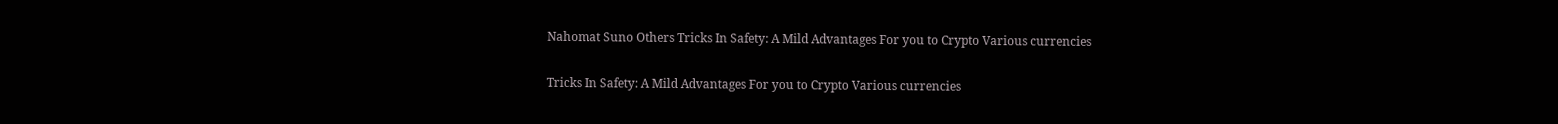Nahomat Suno Others Tricks In Safety: A Mild Advantages For you to Crypto Various currencies

Tricks In Safety: A Mild Advantages For you to Crypto Various currencies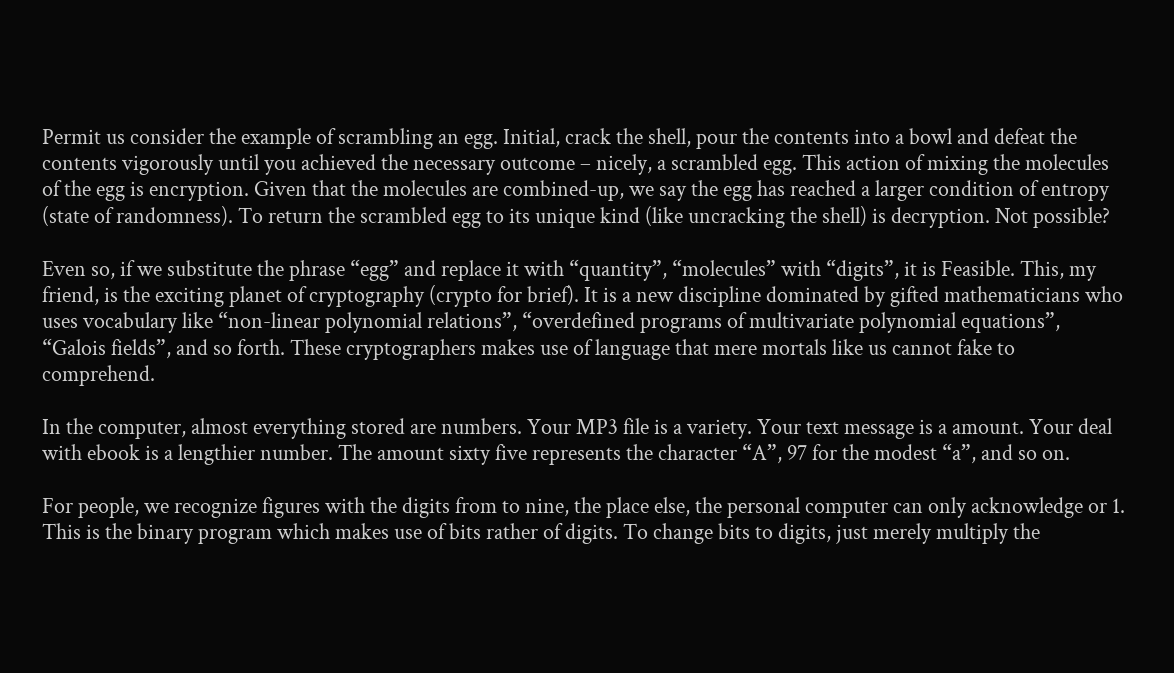Permit us consider the example of scrambling an egg. Initial, crack the shell, pour the contents into a bowl and defeat the contents vigorously until you achieved the necessary outcome – nicely, a scrambled egg. This action of mixing the molecules of the egg is encryption. Given that the molecules are combined-up, we say the egg has reached a larger condition of entropy (state of randomness). To return the scrambled egg to its unique kind (like uncracking the shell) is decryption. Not possible?

Even so, if we substitute the phrase “egg” and replace it with “quantity”, “molecules” with “digits”, it is Feasible. This, my friend, is the exciting planet of cryptography (crypto for brief). It is a new discipline dominated by gifted mathematicians who uses vocabulary like “non-linear polynomial relations”, “overdefined programs of multivariate polynomial equations”, “Galois fields”, and so forth. These cryptographers makes use of language that mere mortals like us cannot fake to comprehend.

In the computer, almost everything stored are numbers. Your MP3 file is a variety. Your text message is a amount. Your deal with ebook is a lengthier number. The amount sixty five represents the character “A”, 97 for the modest “a”, and so on.

For people, we recognize figures with the digits from to nine, the place else, the personal computer can only acknowledge or 1. This is the binary program which makes use of bits rather of digits. To change bits to digits, just merely multiply the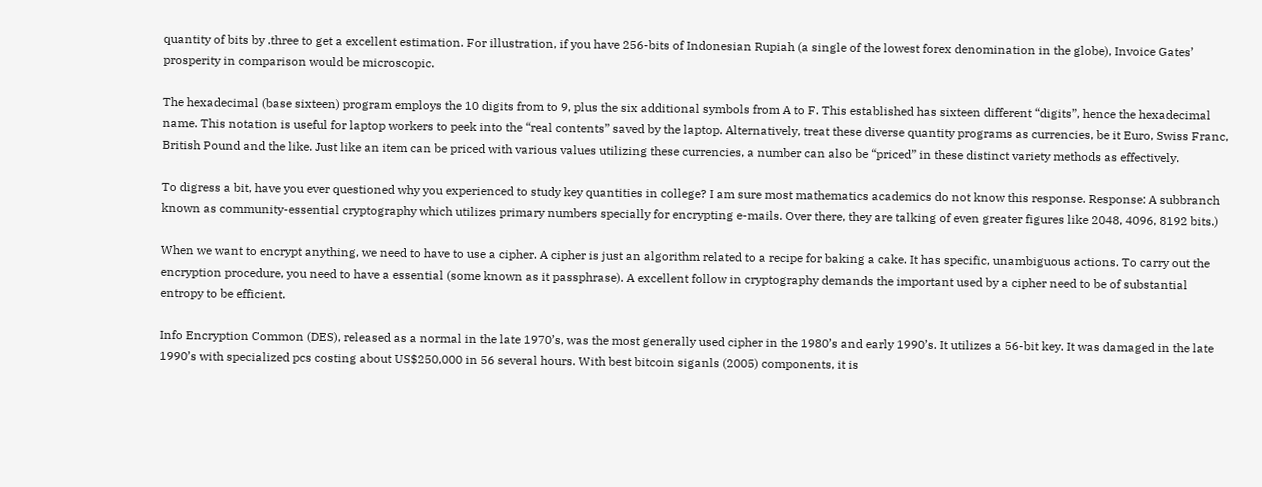quantity of bits by .three to get a excellent estimation. For illustration, if you have 256-bits of Indonesian Rupiah (a single of the lowest forex denomination in the globe), Invoice Gates’ prosperity in comparison would be microscopic.

The hexadecimal (base sixteen) program employs the 10 digits from to 9, plus the six additional symbols from A to F. This established has sixteen different “digits”, hence the hexadecimal name. This notation is useful for laptop workers to peek into the “real contents” saved by the laptop. Alternatively, treat these diverse quantity programs as currencies, be it Euro, Swiss Franc, British Pound and the like. Just like an item can be priced with various values utilizing these currencies, a number can also be “priced” in these distinct variety methods as effectively.

To digress a bit, have you ever questioned why you experienced to study key quantities in college? I am sure most mathematics academics do not know this response. Response: A subbranch known as community-essential cryptography which utilizes primary numbers specially for encrypting e-mails. Over there, they are talking of even greater figures like 2048, 4096, 8192 bits.)

When we want to encrypt anything, we need to have to use a cipher. A cipher is just an algorithm related to a recipe for baking a cake. It has specific, unambiguous actions. To carry out the encryption procedure, you need to have a essential (some known as it passphrase). A excellent follow in cryptography demands the important used by a cipher need to be of substantial entropy to be efficient.

Info Encryption Common (DES), released as a normal in the late 1970’s, was the most generally used cipher in the 1980’s and early 1990’s. It utilizes a 56-bit key. It was damaged in the late 1990’s with specialized pcs costing about US$250,000 in 56 several hours. With best bitcoin siganls (2005) components, it is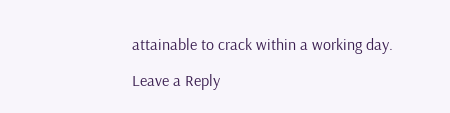attainable to crack within a working day.

Leave a Reply